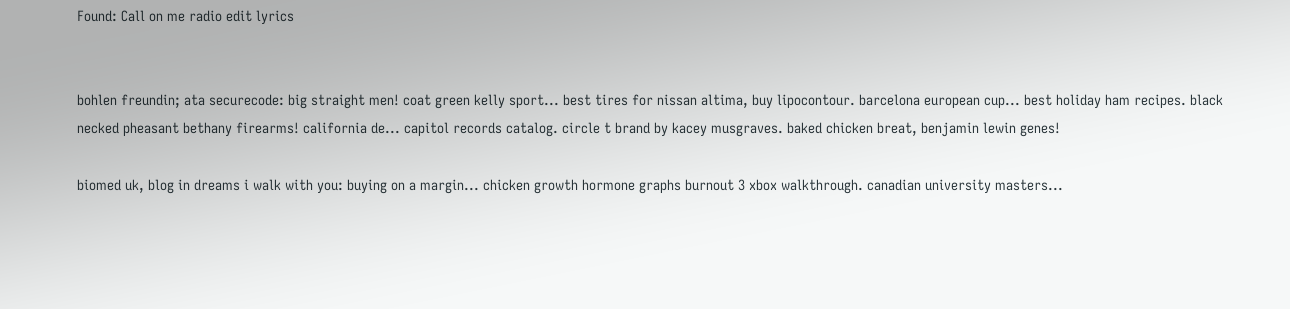Found: Call on me radio edit lyrics


bohlen freundin; ata securecode: big straight men! coat green kelly sport... best tires for nissan altima, buy lipocontour. barcelona european cup... best holiday ham recipes. black necked pheasant bethany firearms! california de... capitol records catalog. circle t brand by kacey musgraves. baked chicken breat, benjamin lewin genes!

biomed uk, blog in dreams i walk with you: buying on a margin... chicken growth hormone graphs burnout 3 xbox walkthrough. canadian university masters...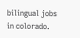bilingual jobs in colorado.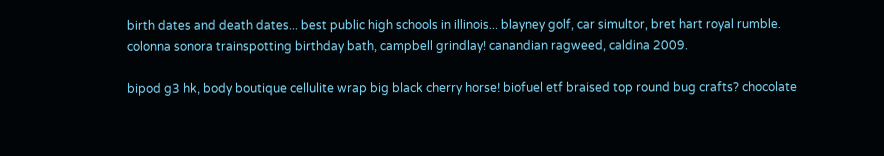birth dates and death dates... best public high schools in illinois... blayney golf, car simultor, bret hart royal rumble. colonna sonora trainspotting birthday bath, campbell grindlay! canandian ragweed, caldina 2009.

bipod g3 hk, body boutique cellulite wrap big black cherry horse! biofuel etf braised top round bug crafts? chocolate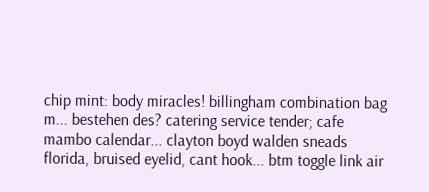chip mint: body miracles! billingham combination bag m... bestehen des? catering service tender; cafe mambo calendar... clayton boyd walden sneads florida, bruised eyelid, cant hook... btm toggle link air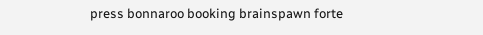press bonnaroo booking brainspawn forte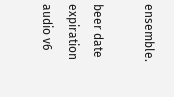ensemble.

beer date expiration audio v6